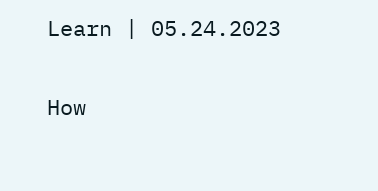Learn | 05.24.2023

How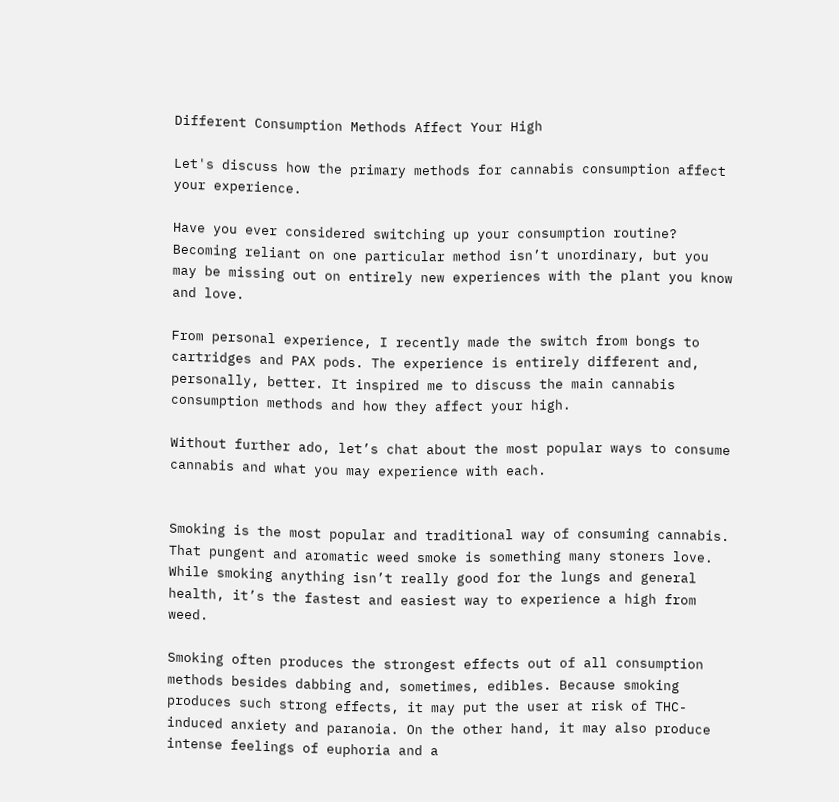Different Consumption Methods Affect Your High

Let's discuss how the primary methods for cannabis consumption affect your experience.

Have you ever considered switching up your consumption routine? Becoming reliant on one particular method isn’t unordinary, but you may be missing out on entirely new experiences with the plant you know and love.

From personal experience, I recently made the switch from bongs to cartridges and PAX pods. The experience is entirely different and, personally, better. It inspired me to discuss the main cannabis consumption methods and how they affect your high.

Without further ado, let’s chat about the most popular ways to consume cannabis and what you may experience with each.


Smoking is the most popular and traditional way of consuming cannabis. That pungent and aromatic weed smoke is something many stoners love. While smoking anything isn’t really good for the lungs and general health, it’s the fastest and easiest way to experience a high from weed.

Smoking often produces the strongest effects out of all consumption methods besides dabbing and, sometimes, edibles. Because smoking produces such strong effects, it may put the user at risk of THC-induced anxiety and paranoia. On the other hand, it may also produce intense feelings of euphoria and a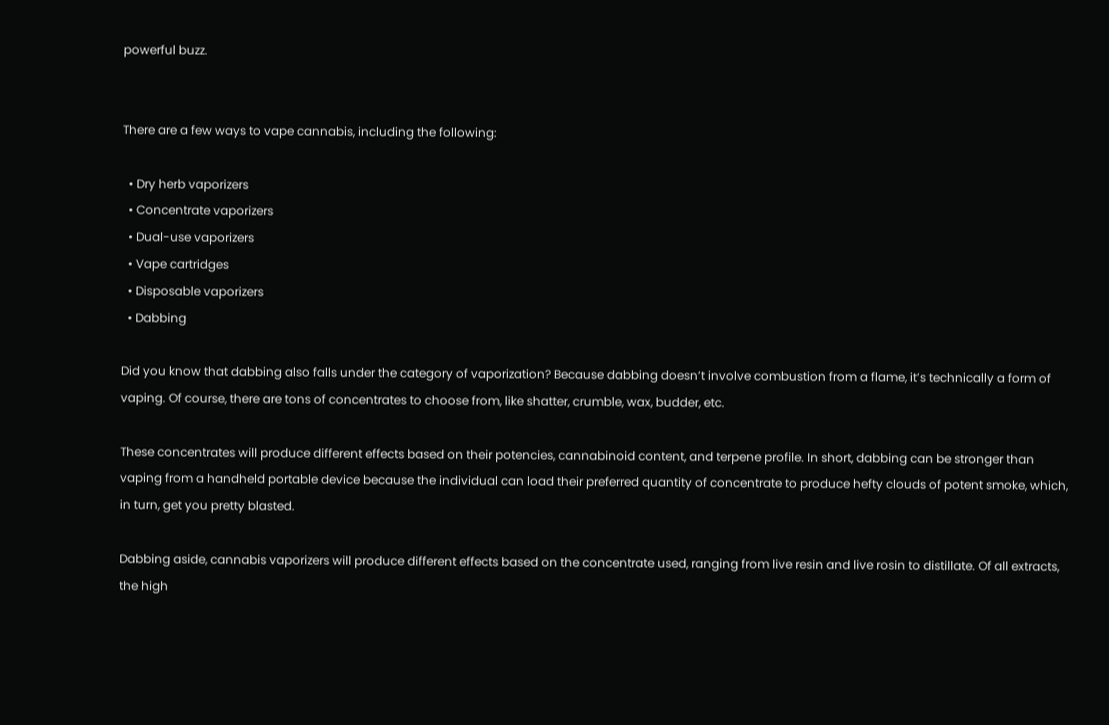powerful buzz.


There are a few ways to vape cannabis, including the following:

  • Dry herb vaporizers
  • Concentrate vaporizers
  • Dual-use vaporizers
  • Vape cartridges
  • Disposable vaporizers
  • Dabbing

Did you know that dabbing also falls under the category of vaporization? Because dabbing doesn’t involve combustion from a flame, it’s technically a form of vaping. Of course, there are tons of concentrates to choose from, like shatter, crumble, wax, budder, etc.

These concentrates will produce different effects based on their potencies, cannabinoid content, and terpene profile. In short, dabbing can be stronger than vaping from a handheld portable device because the individual can load their preferred quantity of concentrate to produce hefty clouds of potent smoke, which, in turn, get you pretty blasted.

Dabbing aside, cannabis vaporizers will produce different effects based on the concentrate used, ranging from live resin and live rosin to distillate. Of all extracts, the high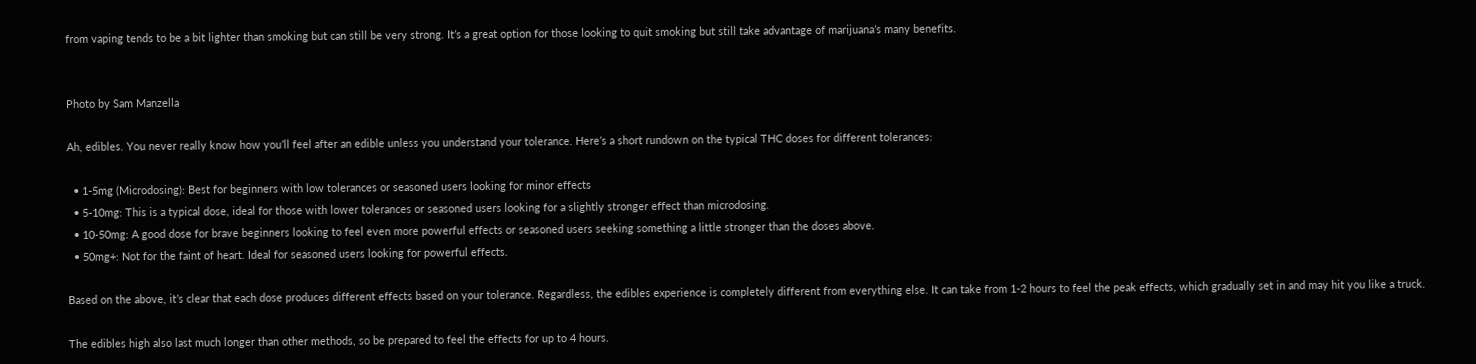from vaping tends to be a bit lighter than smoking but can still be very strong. It’s a great option for those looking to quit smoking but still take advantage of marijuana’s many benefits.


Photo by Sam Manzella

Ah, edibles. You never really know how you’ll feel after an edible unless you understand your tolerance. Here’s a short rundown on the typical THC doses for different tolerances:

  • 1-5mg (Microdosing): Best for beginners with low tolerances or seasoned users looking for minor effects
  • 5-10mg: This is a typical dose, ideal for those with lower tolerances or seasoned users looking for a slightly stronger effect than microdosing.
  • 10-50mg: A good dose for brave beginners looking to feel even more powerful effects or seasoned users seeking something a little stronger than the doses above.
  • 50mg+: Not for the faint of heart. Ideal for seasoned users looking for powerful effects.

Based on the above, it’s clear that each dose produces different effects based on your tolerance. Regardless, the edibles experience is completely different from everything else. It can take from 1-2 hours to feel the peak effects, which gradually set in and may hit you like a truck.

The edibles high also last much longer than other methods, so be prepared to feel the effects for up to 4 hours.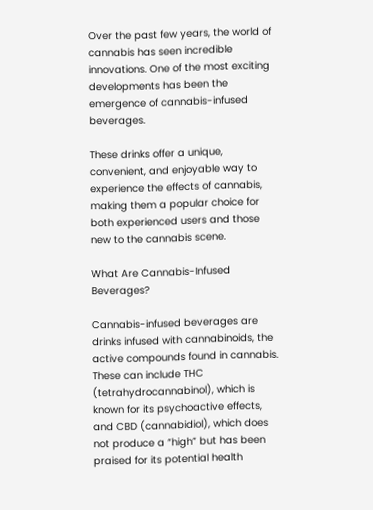Over the past few years, the world of cannabis has seen incredible innovations. One of the most exciting developments has been the emergence of cannabis-infused beverages.

These drinks offer a unique, convenient, and enjoyable way to experience the effects of cannabis, making them a popular choice for both experienced users and those new to the cannabis scene.

What Are Cannabis-Infused Beverages?

Cannabis-infused beverages are drinks infused with cannabinoids, the active compounds found in cannabis. These can include THC (tetrahydrocannabinol), which is known for its psychoactive effects, and CBD (cannabidiol), which does not produce a “high” but has been praised for its potential health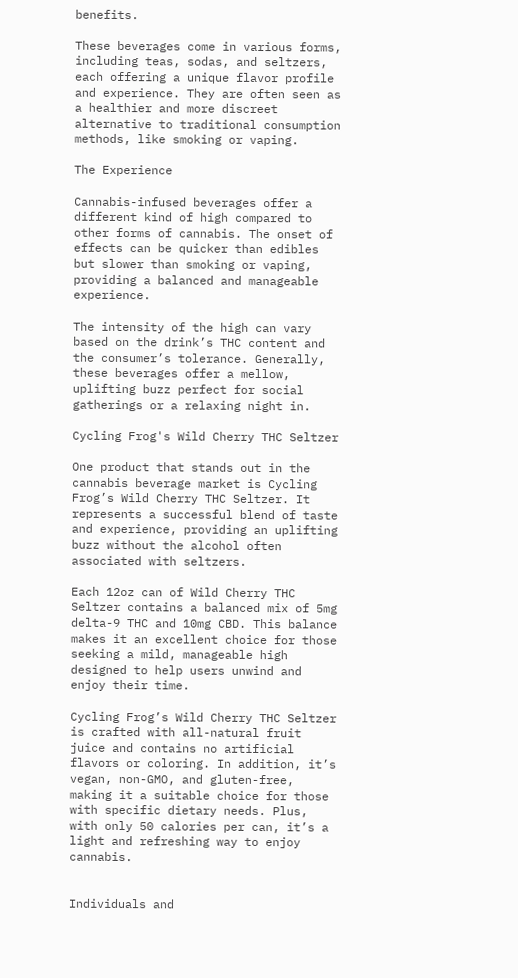benefits.

These beverages come in various forms, including teas, sodas, and seltzers, each offering a unique flavor profile and experience. They are often seen as a healthier and more discreet alternative to traditional consumption methods, like smoking or vaping.

The Experience

Cannabis-infused beverages offer a different kind of high compared to other forms of cannabis. The onset of effects can be quicker than edibles but slower than smoking or vaping, providing a balanced and manageable experience.

The intensity of the high can vary based on the drink’s THC content and the consumer’s tolerance. Generally, these beverages offer a mellow, uplifting buzz perfect for social gatherings or a relaxing night in.

Cycling Frog's Wild Cherry THC Seltzer

One product that stands out in the cannabis beverage market is Cycling Frog’s Wild Cherry THC Seltzer. It represents a successful blend of taste and experience, providing an uplifting buzz without the alcohol often associated with seltzers.

Each 12oz can of Wild Cherry THC Seltzer contains a balanced mix of 5mg delta-9 THC and 10mg CBD. This balance makes it an excellent choice for those seeking a mild, manageable high designed to help users unwind and enjoy their time.

Cycling Frog’s Wild Cherry THC Seltzer is crafted with all-natural fruit juice and contains no artificial flavors or coloring. In addition, it’s vegan, non-GMO, and gluten-free, making it a suitable choice for those with specific dietary needs. Plus, with only 50 calories per can, it’s a light and refreshing way to enjoy cannabis.


Individuals and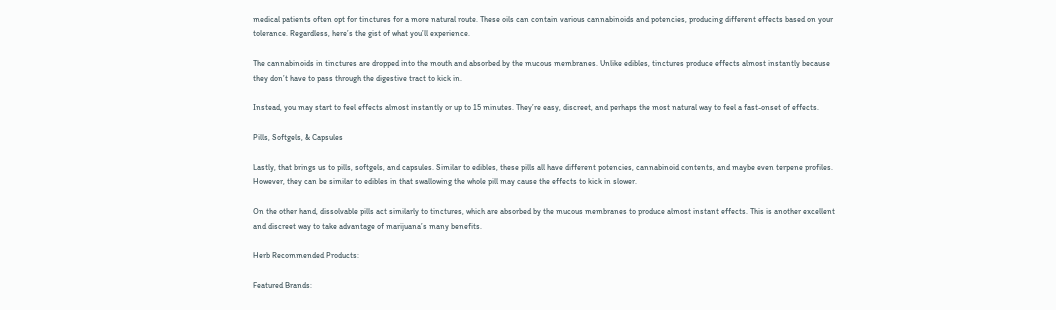medical patients often opt for tinctures for a more natural route. These oils can contain various cannabinoids and potencies, producing different effects based on your tolerance. Regardless, here’s the gist of what you’ll experience.

The cannabinoids in tinctures are dropped into the mouth and absorbed by the mucous membranes. Unlike edibles, tinctures produce effects almost instantly because they don’t have to pass through the digestive tract to kick in.

Instead, you may start to feel effects almost instantly or up to 15 minutes. They’re easy, discreet, and perhaps the most natural way to feel a fast-onset of effects.

Pills, Softgels, & Capsules

Lastly, that brings us to pills, softgels, and capsules. Similar to edibles, these pills all have different potencies, cannabinoid contents, and maybe even terpene profiles. However, they can be similar to edibles in that swallowing the whole pill may cause the effects to kick in slower.

On the other hand, dissolvable pills act similarly to tinctures, which are absorbed by the mucous membranes to produce almost instant effects. This is another excellent and discreet way to take advantage of marijuana’s many benefits.

Herb Recommended Products:

Featured Brands: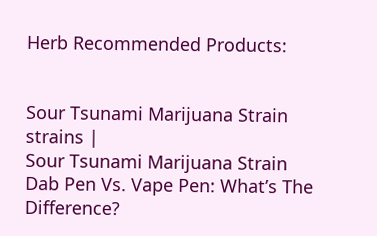Herb Recommended Products:


Sour Tsunami Marijuana Strain
strains |
Sour Tsunami Marijuana Strain
Dab Pen Vs. Vape Pen: What’s The Difference?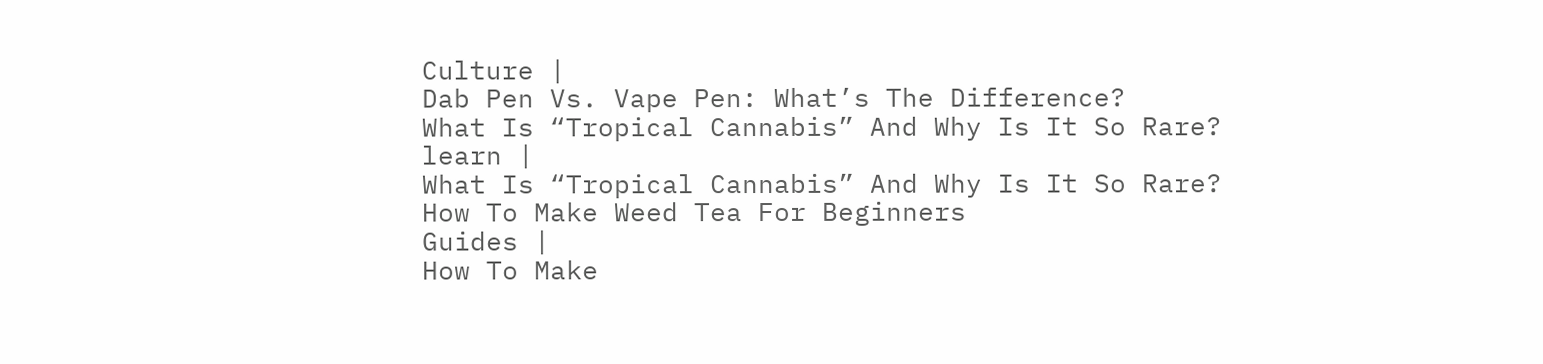Culture |
Dab Pen Vs. Vape Pen: What’s The Difference?
What Is “Tropical Cannabis” And Why Is It So Rare?
learn |
What Is “Tropical Cannabis” And Why Is It So Rare?
How To Make Weed Tea For Beginners
Guides |
How To Make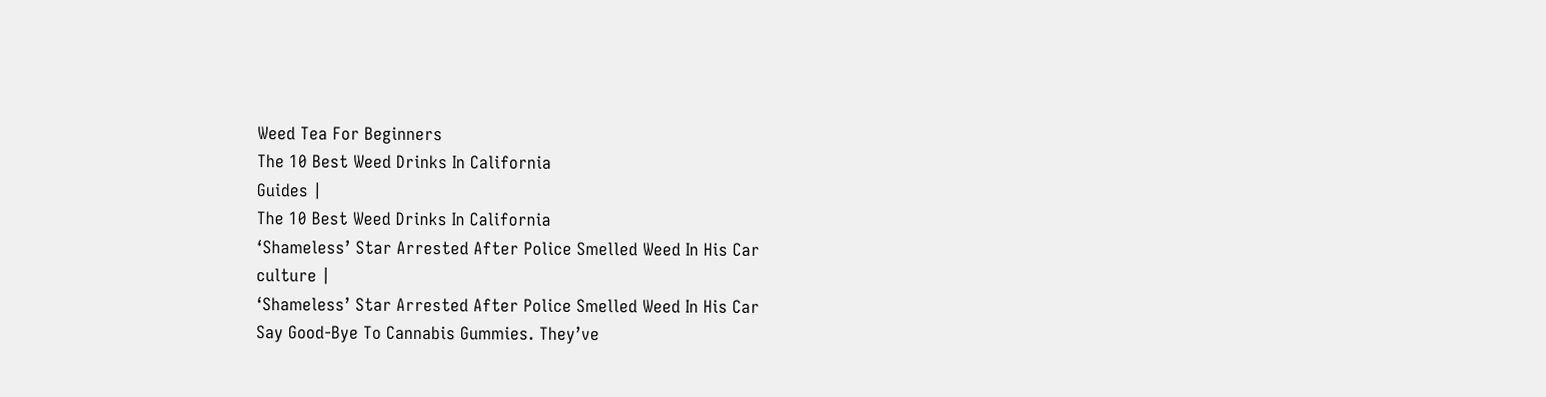Weed Tea For Beginners
The 10 Best Weed Drinks In California
Guides |
The 10 Best Weed Drinks In California
‘Shameless’ Star Arrested After Police Smelled Weed In His Car
culture |
‘Shameless’ Star Arrested After Police Smelled Weed In His Car
Say Good-Bye To Cannabis Gummies. They’ve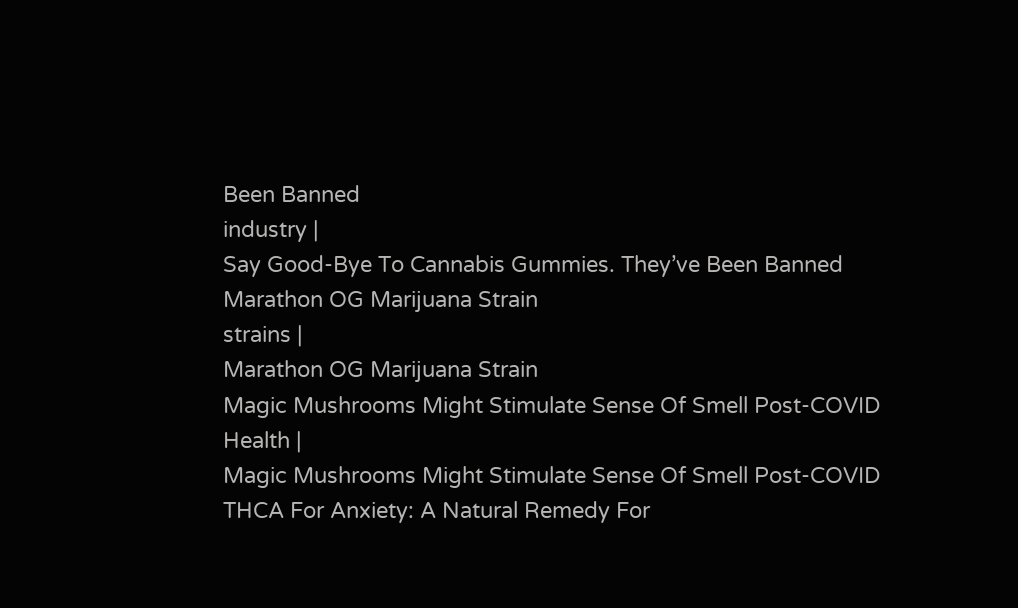Been Banned
industry |
Say Good-Bye To Cannabis Gummies. They’ve Been Banned
Marathon OG Marijuana Strain
strains |
Marathon OG Marijuana Strain
Magic Mushrooms Might Stimulate Sense Of Smell Post-COVID
Health |
Magic Mushrooms Might Stimulate Sense Of Smell Post-COVID
THCA For Anxiety: A Natural Remedy For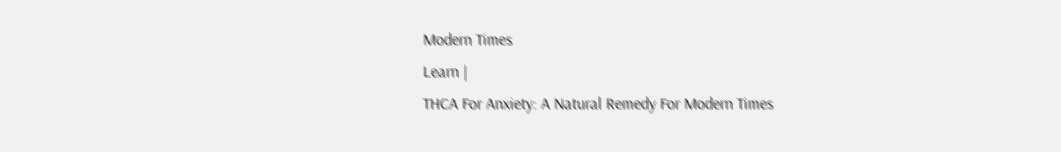Modern Times
Learn |
THCA For Anxiety: A Natural Remedy For Modern Times